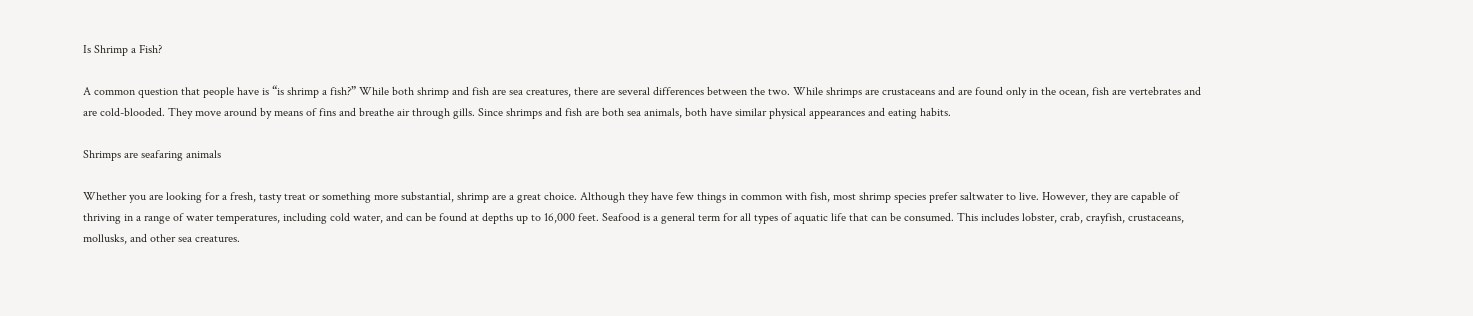Is Shrimp a Fish?

A common question that people have is “is shrimp a fish?” While both shrimp and fish are sea creatures, there are several differences between the two. While shrimps are crustaceans and are found only in the ocean, fish are vertebrates and are cold-blooded. They move around by means of fins and breathe air through gills. Since shrimps and fish are both sea animals, both have similar physical appearances and eating habits.

Shrimps are seafaring animals

Whether you are looking for a fresh, tasty treat or something more substantial, shrimp are a great choice. Although they have few things in common with fish, most shrimp species prefer saltwater to live. However, they are capable of thriving in a range of water temperatures, including cold water, and can be found at depths up to 16,000 feet. Seafood is a general term for all types of aquatic life that can be consumed. This includes lobster, crab, crayfish, crustaceans, mollusks, and other sea creatures.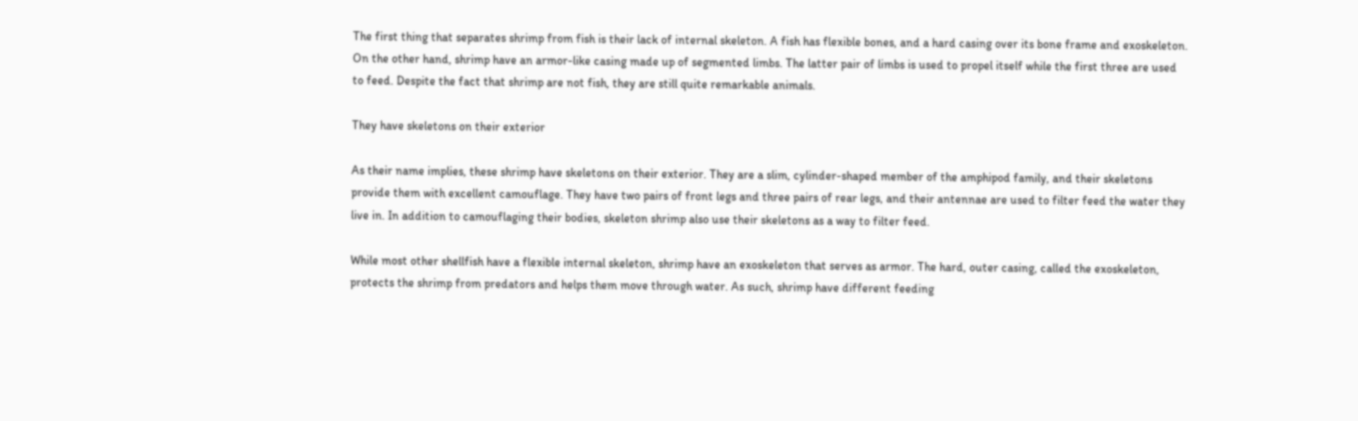The first thing that separates shrimp from fish is their lack of internal skeleton. A fish has flexible bones, and a hard casing over its bone frame and exoskeleton. On the other hand, shrimp have an armor-like casing made up of segmented limbs. The latter pair of limbs is used to propel itself while the first three are used to feed. Despite the fact that shrimp are not fish, they are still quite remarkable animals.

They have skeletons on their exterior

As their name implies, these shrimp have skeletons on their exterior. They are a slim, cylinder-shaped member of the amphipod family, and their skeletons provide them with excellent camouflage. They have two pairs of front legs and three pairs of rear legs, and their antennae are used to filter feed the water they live in. In addition to camouflaging their bodies, skeleton shrimp also use their skeletons as a way to filter feed.

While most other shellfish have a flexible internal skeleton, shrimp have an exoskeleton that serves as armor. The hard, outer casing, called the exoskeleton, protects the shrimp from predators and helps them move through water. As such, shrimp have different feeding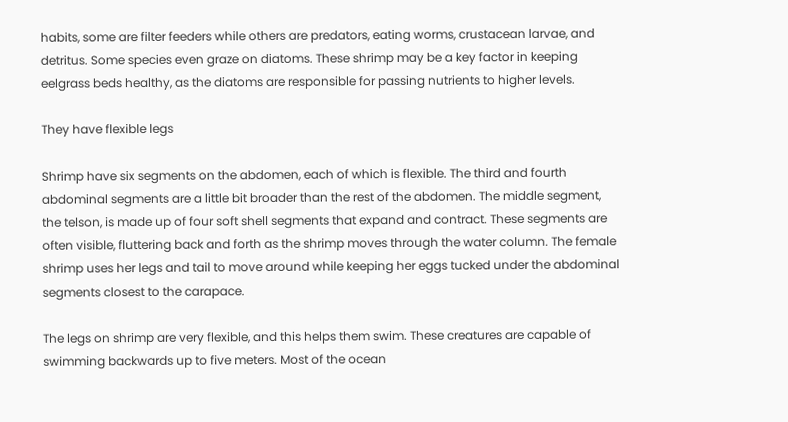habits, some are filter feeders while others are predators, eating worms, crustacean larvae, and detritus. Some species even graze on diatoms. These shrimp may be a key factor in keeping eelgrass beds healthy, as the diatoms are responsible for passing nutrients to higher levels.

They have flexible legs

Shrimp have six segments on the abdomen, each of which is flexible. The third and fourth abdominal segments are a little bit broader than the rest of the abdomen. The middle segment, the telson, is made up of four soft shell segments that expand and contract. These segments are often visible, fluttering back and forth as the shrimp moves through the water column. The female shrimp uses her legs and tail to move around while keeping her eggs tucked under the abdominal segments closest to the carapace.

The legs on shrimp are very flexible, and this helps them swim. These creatures are capable of swimming backwards up to five meters. Most of the ocean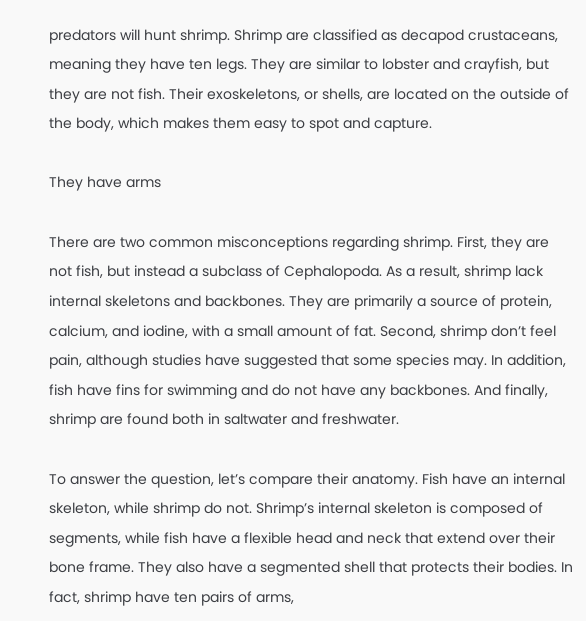predators will hunt shrimp. Shrimp are classified as decapod crustaceans, meaning they have ten legs. They are similar to lobster and crayfish, but they are not fish. Their exoskeletons, or shells, are located on the outside of the body, which makes them easy to spot and capture.

They have arms

There are two common misconceptions regarding shrimp. First, they are not fish, but instead a subclass of Cephalopoda. As a result, shrimp lack internal skeletons and backbones. They are primarily a source of protein, calcium, and iodine, with a small amount of fat. Second, shrimp don’t feel pain, although studies have suggested that some species may. In addition, fish have fins for swimming and do not have any backbones. And finally, shrimp are found both in saltwater and freshwater.

To answer the question, let’s compare their anatomy. Fish have an internal skeleton, while shrimp do not. Shrimp’s internal skeleton is composed of segments, while fish have a flexible head and neck that extend over their bone frame. They also have a segmented shell that protects their bodies. In fact, shrimp have ten pairs of arms,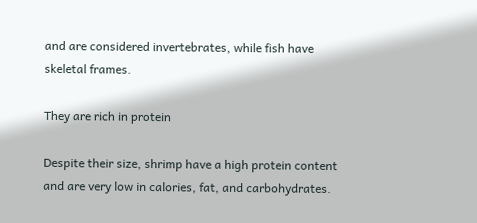and are considered invertebrates, while fish have skeletal frames.

They are rich in protein

Despite their size, shrimp have a high protein content and are very low in calories, fat, and carbohydrates.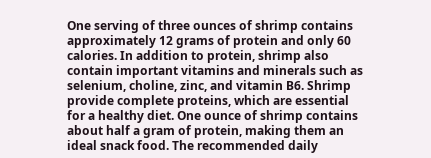One serving of three ounces of shrimp contains approximately 12 grams of protein and only 60 calories. In addition to protein, shrimp also contain important vitamins and minerals such as selenium, choline, zinc, and vitamin B6. Shrimp provide complete proteins, which are essential for a healthy diet. One ounce of shrimp contains about half a gram of protein, making them an ideal snack food. The recommended daily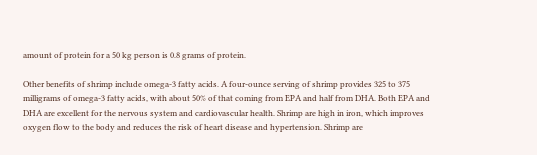amount of protein for a 50 kg person is 0.8 grams of protein.

Other benefits of shrimp include omega-3 fatty acids. A four-ounce serving of shrimp provides 325 to 375 milligrams of omega-3 fatty acids, with about 50% of that coming from EPA and half from DHA. Both EPA and DHA are excellent for the nervous system and cardiovascular health. Shrimp are high in iron, which improves oxygen flow to the body and reduces the risk of heart disease and hypertension. Shrimp are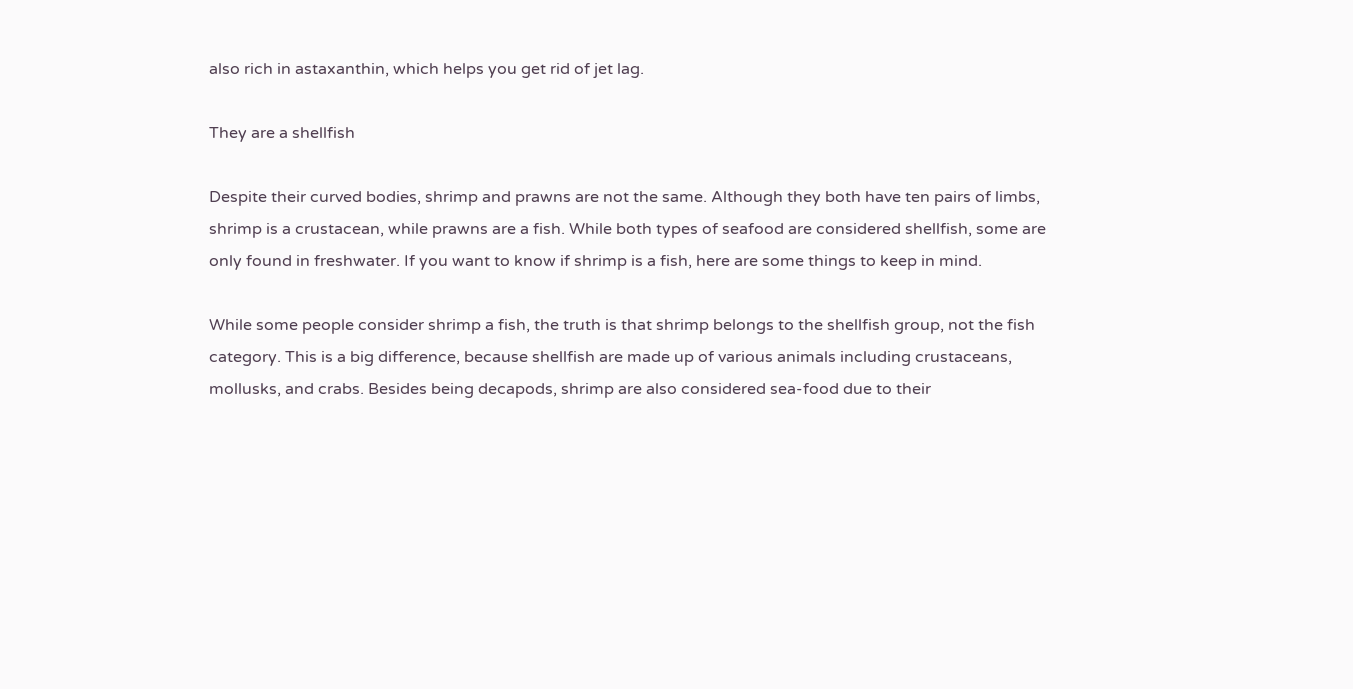also rich in astaxanthin, which helps you get rid of jet lag.

They are a shellfish

Despite their curved bodies, shrimp and prawns are not the same. Although they both have ten pairs of limbs, shrimp is a crustacean, while prawns are a fish. While both types of seafood are considered shellfish, some are only found in freshwater. If you want to know if shrimp is a fish, here are some things to keep in mind.

While some people consider shrimp a fish, the truth is that shrimp belongs to the shellfish group, not the fish category. This is a big difference, because shellfish are made up of various animals including crustaceans, mollusks, and crabs. Besides being decapods, shrimp are also considered sea-food due to their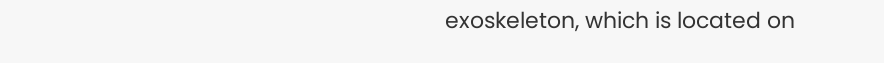exoskeleton, which is located on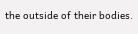the outside of their bodies.